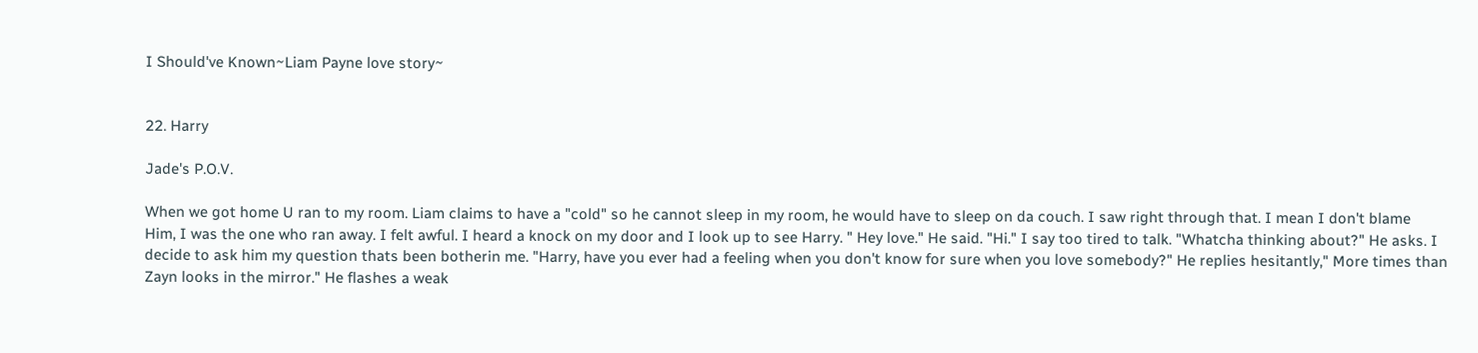I Should've Known~Liam Payne love story~


22. Harry

Jade's P.O.V.

When we got home U ran to my room. Liam claims to have a "cold" so he cannot sleep in my room, he would have to sleep on da couch. I saw right through that. I mean I don't blame
Him, I was the one who ran away. I felt awful. I heard a knock on my door and I look up to see Harry. " Hey love." He said. "Hi." I say too tired to talk. "Whatcha thinking about?" He asks. I decide to ask him my question thats been botherin me. "Harry, have you ever had a feeling when you don't know for sure when you love somebody?" He replies hesitantly," More times than Zayn looks in the mirror." He flashes a weak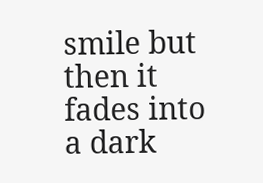smile but then it fades into a dark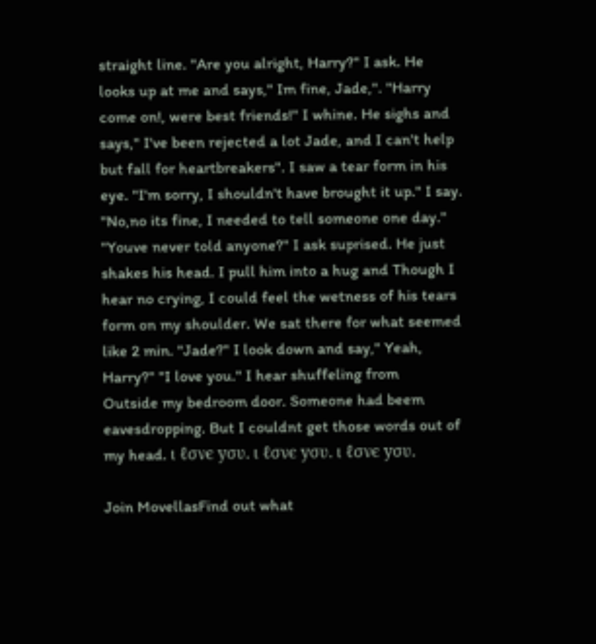straight line. "Are you alright, Harry?" I ask. He looks up at me and says," Im fine, Jade,". "Harry come on!, were best friends!" I whine. He sighs and says," I've been rejected a lot Jade, and I can't help but fall for heartbreakers". I saw a tear form in his eye. "I'm sorry, I shouldn't have brought it up." I say. "No,no its fine, I needed to tell someone one day." "Youve never told anyone?" I ask suprised. He just shakes his head. I pull him into a hug and Though I hear no crying, I could feel the wetness of his tears form on my shoulder. We sat there for what seemed like 2 min. "Jade?" I look down and say," Yeah, Harry?" "I love you." I hear shuffeling from
Outside my bedroom door. Someone had beem eavesdropping. But I couldnt get those words out of my head. ι ℓσνє уσυ. ι ℓσνє уσυ. ι ℓσνє уσυ.

Join MovellasFind out what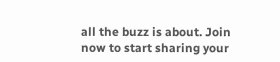all the buzz is about. Join now to start sharing your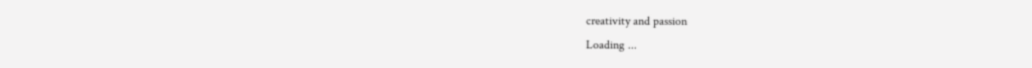creativity and passion
Loading ...